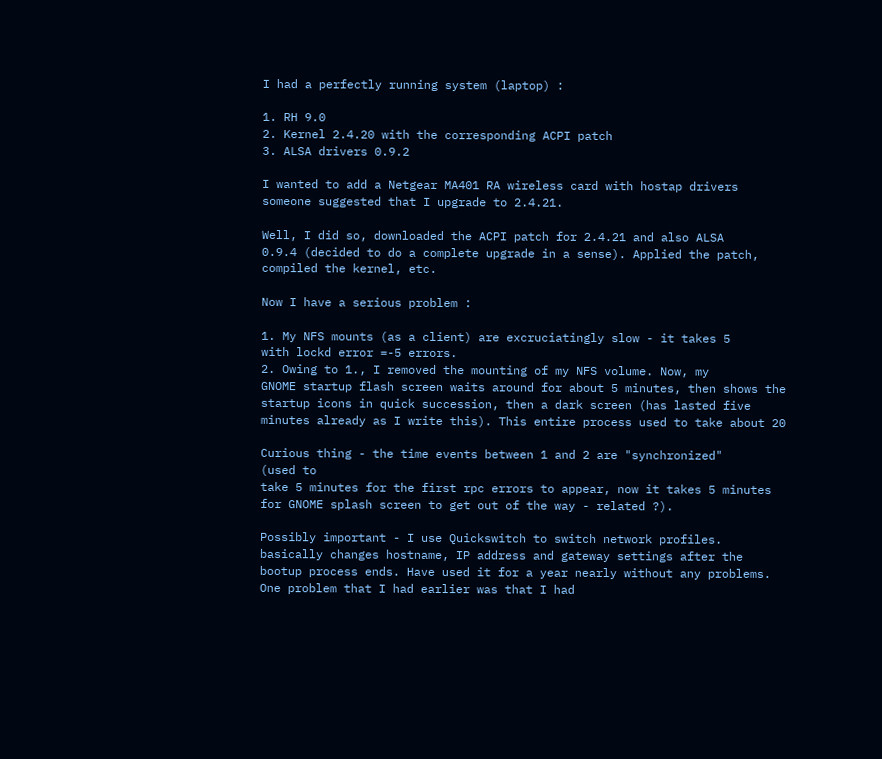I had a perfectly running system (laptop) :

1. RH 9.0
2. Kernel 2.4.20 with the corresponding ACPI patch
3. ALSA drivers 0.9.2

I wanted to add a Netgear MA401 RA wireless card with hostap drivers
someone suggested that I upgrade to 2.4.21.

Well, I did so, downloaded the ACPI patch for 2.4.21 and also ALSA
0.9.4 (decided to do a complete upgrade in a sense). Applied the patch,
compiled the kernel, etc.

Now I have a serious problem :

1. My NFS mounts (as a client) are excruciatingly slow - it takes 5
with lockd error =-5 errors.
2. Owing to 1., I removed the mounting of my NFS volume. Now, my
GNOME startup flash screen waits around for about 5 minutes, then shows the
startup icons in quick succession, then a dark screen (has lasted five
minutes already as I write this). This entire process used to take about 20

Curious thing - the time events between 1 and 2 are "synchronized"
(used to
take 5 minutes for the first rpc errors to appear, now it takes 5 minutes
for GNOME splash screen to get out of the way - related ?).

Possibly important - I use Quickswitch to switch network profiles.
basically changes hostname, IP address and gateway settings after the
bootup process ends. Have used it for a year nearly without any problems.
One problem that I had earlier was that I had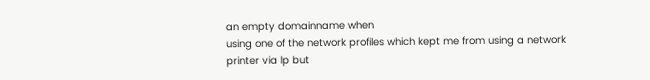an empty domainname when
using one of the network profiles which kept me from using a network
printer via lp but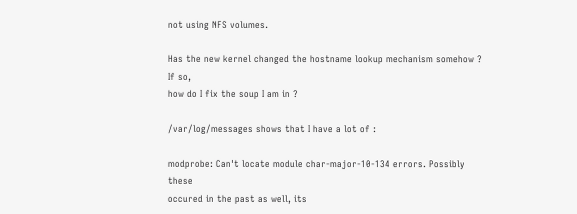not using NFS volumes.

Has the new kernel changed the hostname lookup mechanism somehow ?
If so,
how do I fix the soup I am in ?

/var/log/messages shows that I have a lot of :

modprobe: Can't locate module char-major-10-134 errors. Possibly these
occured in the past as well, its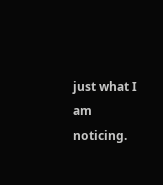just what I am noticing.